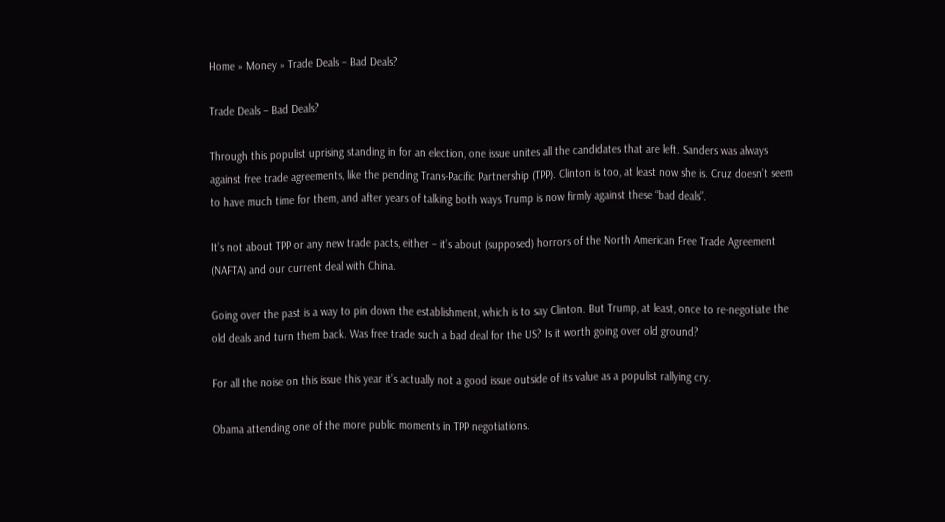Home » Money » Trade Deals – Bad Deals?

Trade Deals – Bad Deals?

Through this populist uprising standing in for an election, one issue unites all the candidates that are left. Sanders was always against free trade agreements, like the pending Trans-Pacific Partnership (TPP). Clinton is too, at least now she is. Cruz doesn’t seem to have much time for them, and after years of talking both ways Trump is now firmly against these “bad deals”.

It’s not about TPP or any new trade pacts, either – it’s about (supposed) horrors of the North American Free Trade Agreement (NAFTA) and our current deal with China.

Going over the past is a way to pin down the establishment, which is to say Clinton. But Trump, at least, once to re-negotiate the old deals and turn them back. Was free trade such a bad deal for the US? Is it worth going over old ground?

For all the noise on this issue this year it’s actually not a good issue outside of its value as a populist rallying cry.

Obama attending one of the more public moments in TPP negotiations.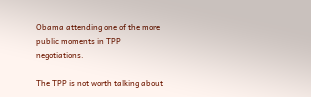Obama attending one of the more public moments in TPP negotiations.

The TPP is not worth talking about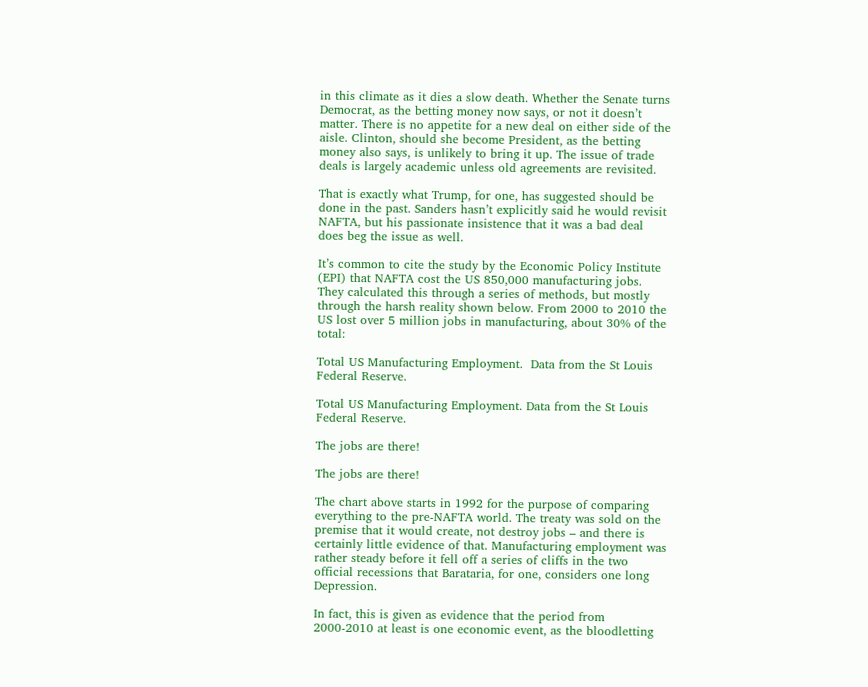in this climate as it dies a slow death. Whether the Senate turns Democrat, as the betting money now says, or not it doesn’t matter. There is no appetite for a new deal on either side of the aisle. Clinton, should she become President, as the betting money also says, is unlikely to bring it up. The issue of trade deals is largely academic unless old agreements are revisited.

That is exactly what Trump, for one, has suggested should be done in the past. Sanders hasn’t explicitly said he would revisit NAFTA, but his passionate insistence that it was a bad deal does beg the issue as well.

It’s common to cite the study by the Economic Policy Institute (EPI) that NAFTA cost the US 850,000 manufacturing jobs. They calculated this through a series of methods, but mostly through the harsh reality shown below. From 2000 to 2010 the US lost over 5 million jobs in manufacturing, about 30% of the total:

Total US Manufacturing Employment.  Data from the St Louis Federal Reserve.

Total US Manufacturing Employment. Data from the St Louis Federal Reserve.

The jobs are there!

The jobs are there!

The chart above starts in 1992 for the purpose of comparing everything to the pre-NAFTA world. The treaty was sold on the premise that it would create, not destroy jobs – and there is certainly little evidence of that. Manufacturing employment was rather steady before it fell off a series of cliffs in the two official recessions that Barataria, for one, considers one long Depression.

In fact, this is given as evidence that the period from 2000-2010 at least is one economic event, as the bloodletting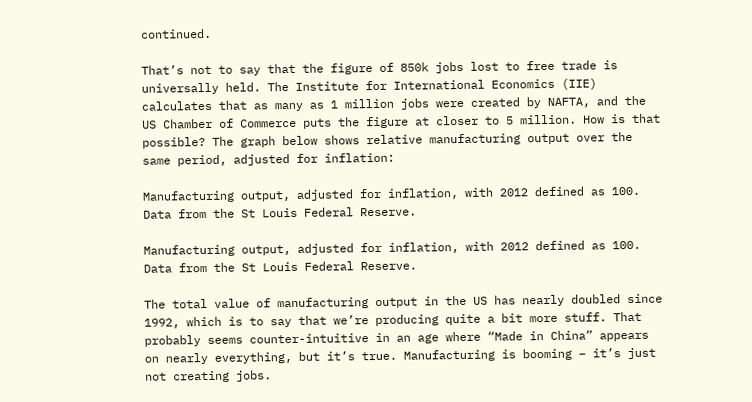continued.

That’s not to say that the figure of 850k jobs lost to free trade is universally held. The Institute for International Economics (IIE) calculates that as many as 1 million jobs were created by NAFTA, and the US Chamber of Commerce puts the figure at closer to 5 million. How is that possible? The graph below shows relative manufacturing output over the same period, adjusted for inflation:

Manufacturing output, adjusted for inflation, with 2012 defined as 100.  Data from the St Louis Federal Reserve.

Manufacturing output, adjusted for inflation, with 2012 defined as 100. Data from the St Louis Federal Reserve.

The total value of manufacturing output in the US has nearly doubled since 1992, which is to say that we’re producing quite a bit more stuff. That probably seems counter-intuitive in an age where “Made in China” appears on nearly everything, but it’s true. Manufacturing is booming – it’s just not creating jobs.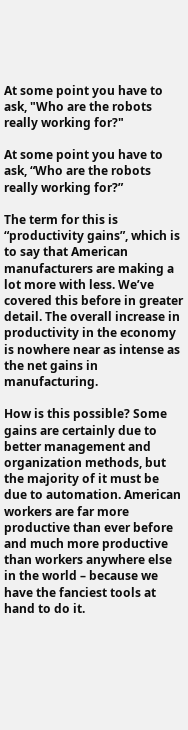At some point you have to ask, "Who are the robots really working for?"

At some point you have to ask, “Who are the robots really working for?”

The term for this is “productivity gains”, which is to say that American manufacturers are making a lot more with less. We’ve covered this before in greater detail. The overall increase in productivity in the economy is nowhere near as intense as the net gains in manufacturing.

How is this possible? Some gains are certainly due to better management and organization methods, but the majority of it must be due to automation. American workers are far more productive than ever before and much more productive than workers anywhere else in the world – because we have the fanciest tools at hand to do it.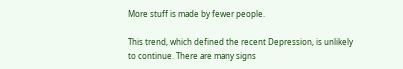More stuff is made by fewer people.

This trend, which defined the recent Depression, is unlikely to continue. There are many signs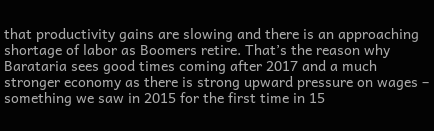that productivity gains are slowing and there is an approaching shortage of labor as Boomers retire. That’s the reason why Barataria sees good times coming after 2017 and a much stronger economy as there is strong upward pressure on wages – something we saw in 2015 for the first time in 15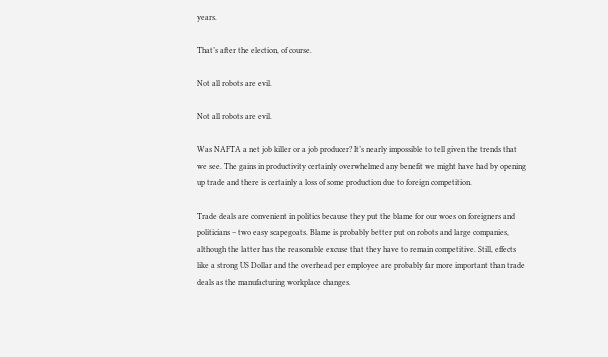years.

That’s after the election, of course.

Not all robots are evil.

Not all robots are evil.

Was NAFTA a net job killer or a job producer? It’s nearly impossible to tell given the trends that we see. The gains in productivity certainly overwhelmed any benefit we might have had by opening up trade and there is certainly a loss of some production due to foreign competition.

Trade deals are convenient in politics because they put the blame for our woes on foreigners and politicians – two easy scapegoats. Blame is probably better put on robots and large companies, although the latter has the reasonable excuse that they have to remain competitive. Still, effects like a strong US Dollar and the overhead per employee are probably far more important than trade deals as the manufacturing workplace changes.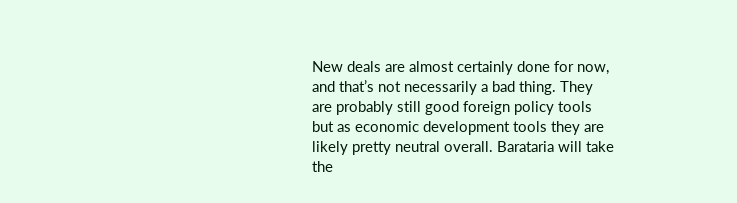New deals are almost certainly done for now, and that’s not necessarily a bad thing. They are probably still good foreign policy tools but as economic development tools they are likely pretty neutral overall. Barataria will take the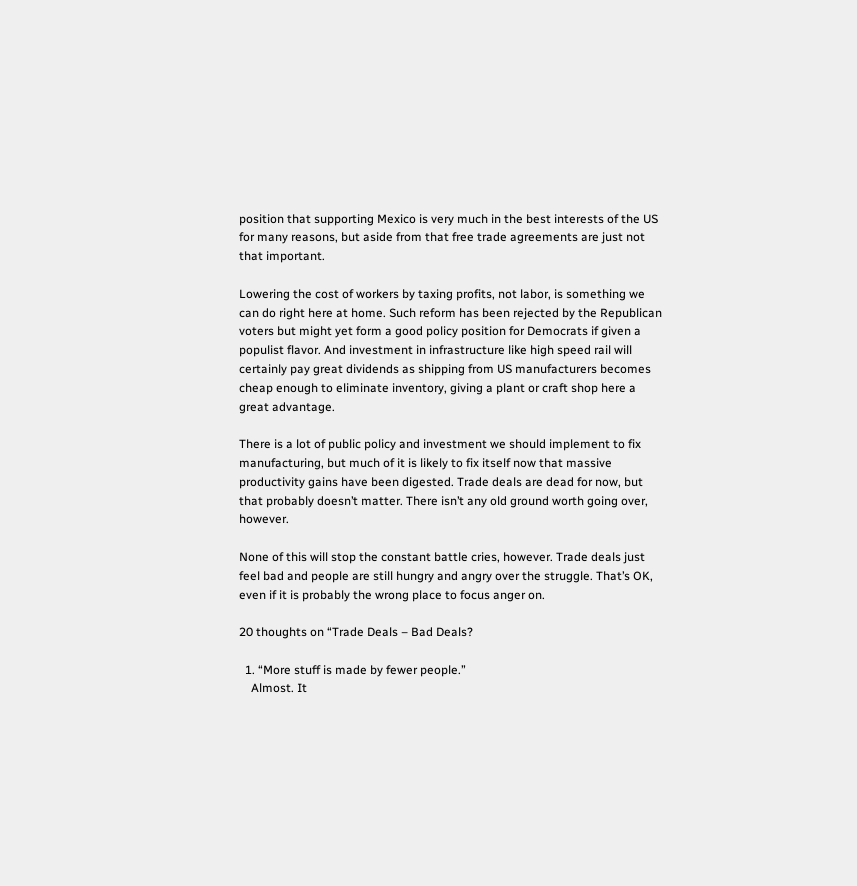position that supporting Mexico is very much in the best interests of the US for many reasons, but aside from that free trade agreements are just not that important.

Lowering the cost of workers by taxing profits, not labor, is something we can do right here at home. Such reform has been rejected by the Republican voters but might yet form a good policy position for Democrats if given a populist flavor. And investment in infrastructure like high speed rail will certainly pay great dividends as shipping from US manufacturers becomes cheap enough to eliminate inventory, giving a plant or craft shop here a great advantage.

There is a lot of public policy and investment we should implement to fix manufacturing, but much of it is likely to fix itself now that massive productivity gains have been digested. Trade deals are dead for now, but that probably doesn’t matter. There isn’t any old ground worth going over, however.

None of this will stop the constant battle cries, however. Trade deals just feel bad and people are still hungry and angry over the struggle. That’s OK, even if it is probably the wrong place to focus anger on.

20 thoughts on “Trade Deals – Bad Deals?

  1. “More stuff is made by fewer people.”
    Almost. It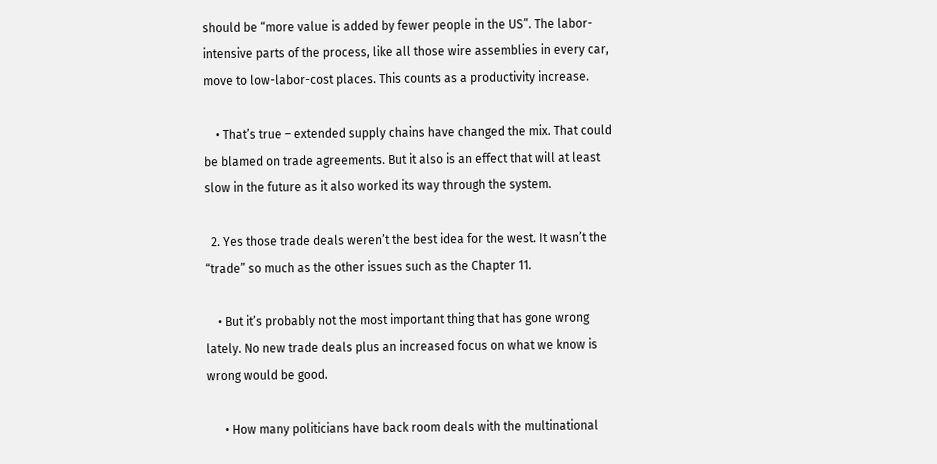should be “more value is added by fewer people in the US”. The labor-intensive parts of the process, like all those wire assemblies in every car, move to low-labor-cost places. This counts as a productivity increase.

    • That’s true – extended supply chains have changed the mix. That could be blamed on trade agreements. But it also is an effect that will at least slow in the future as it also worked its way through the system.

  2. Yes those trade deals weren’t the best idea for the west. It wasn’t the “trade” so much as the other issues such as the Chapter 11.

    • But it’s probably not the most important thing that has gone wrong lately. No new trade deals plus an increased focus on what we know is wrong would be good.

      • How many politicians have back room deals with the multinational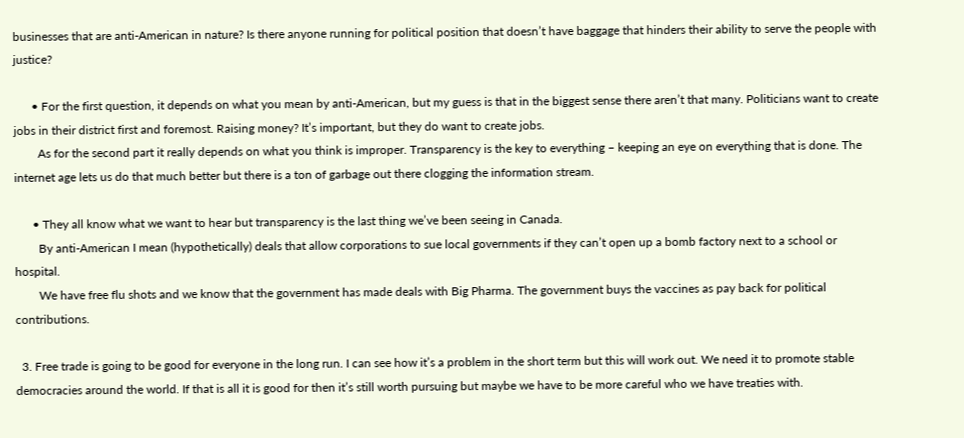businesses that are anti-American in nature? Is there anyone running for political position that doesn’t have baggage that hinders their ability to serve the people with justice?

      • For the first question, it depends on what you mean by anti-American, but my guess is that in the biggest sense there aren’t that many. Politicians want to create jobs in their district first and foremost. Raising money? It’s important, but they do want to create jobs.
        As for the second part it really depends on what you think is improper. Transparency is the key to everything – keeping an eye on everything that is done. The internet age lets us do that much better but there is a ton of garbage out there clogging the information stream.

      • They all know what we want to hear but transparency is the last thing we’ve been seeing in Canada.
        By anti-American I mean (hypothetically) deals that allow corporations to sue local governments if they can’t open up a bomb factory next to a school or hospital.
        We have free flu shots and we know that the government has made deals with Big Pharma. The government buys the vaccines as pay back for political contributions.

  3. Free trade is going to be good for everyone in the long run. I can see how it’s a problem in the short term but this will work out. We need it to promote stable democracies around the world. If that is all it is good for then it’s still worth pursuing but maybe we have to be more careful who we have treaties with.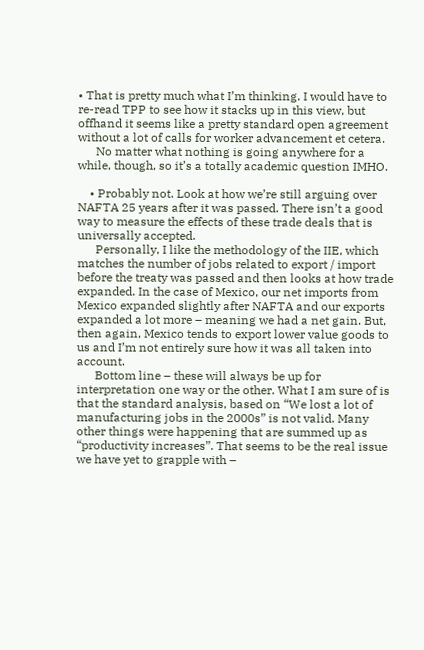• That is pretty much what I’m thinking. I would have to re-read TPP to see how it stacks up in this view, but offhand it seems like a pretty standard open agreement without a lot of calls for worker advancement et cetera.
      No matter what nothing is going anywhere for a while, though, so it’s a totally academic question IMHO.

    • Probably not. Look at how we’re still arguing over NAFTA 25 years after it was passed. There isn’t a good way to measure the effects of these trade deals that is universally accepted.
      Personally, I like the methodology of the IIE, which matches the number of jobs related to export / import before the treaty was passed and then looks at how trade expanded. In the case of Mexico, our net imports from Mexico expanded slightly after NAFTA and our exports expanded a lot more – meaning we had a net gain. But, then again, Mexico tends to export lower value goods to us and I’m not entirely sure how it was all taken into account.
      Bottom line – these will always be up for interpretation one way or the other. What I am sure of is that the standard analysis, based on “We lost a lot of manufacturing jobs in the 2000s” is not valid. Many other things were happening that are summed up as “productivity increases”. That seems to be the real issue we have yet to grapple with –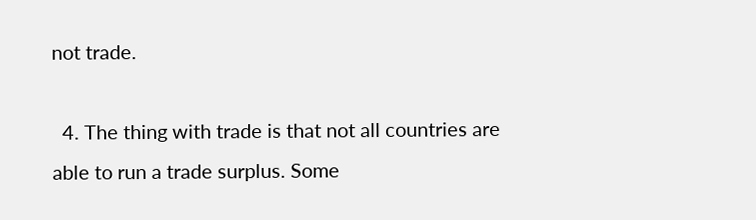not trade.

  4. The thing with trade is that not all countries are able to run a trade surplus. Some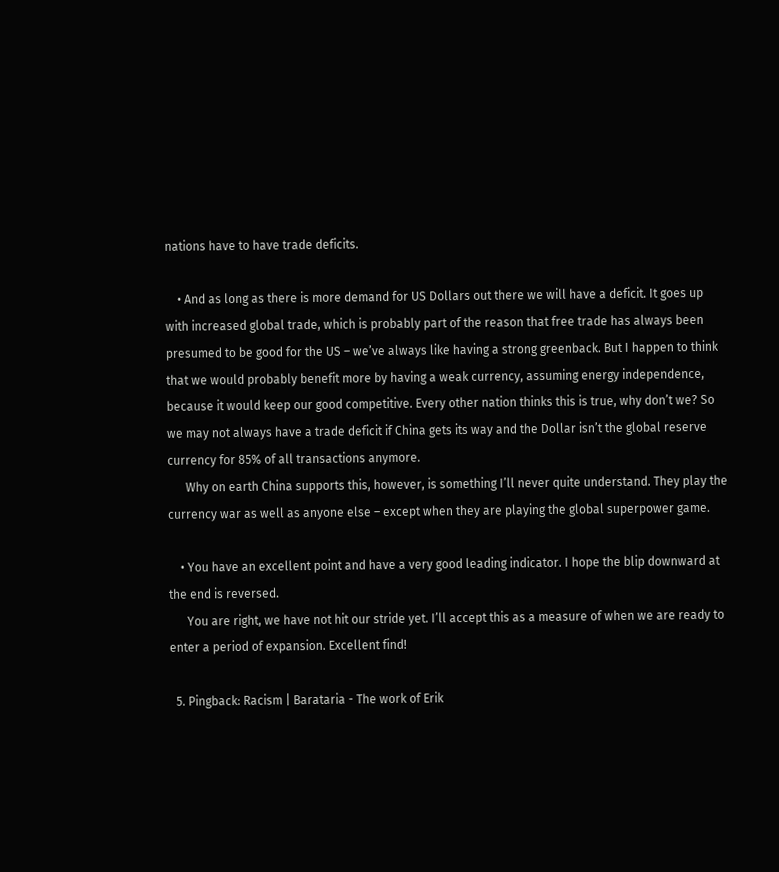nations have to have trade deficits.

    • And as long as there is more demand for US Dollars out there we will have a deficit. It goes up with increased global trade, which is probably part of the reason that free trade has always been presumed to be good for the US – we’ve always like having a strong greenback. But I happen to think that we would probably benefit more by having a weak currency, assuming energy independence, because it would keep our good competitive. Every other nation thinks this is true, why don’t we? So we may not always have a trade deficit if China gets its way and the Dollar isn’t the global reserve currency for 85% of all transactions anymore.
      Why on earth China supports this, however, is something I’ll never quite understand. They play the currency war as well as anyone else – except when they are playing the global superpower game.

    • You have an excellent point and have a very good leading indicator. I hope the blip downward at the end is reversed.
      You are right, we have not hit our stride yet. I’ll accept this as a measure of when we are ready to enter a period of expansion. Excellent find!

  5. Pingback: Racism | Barataria - The work of Erik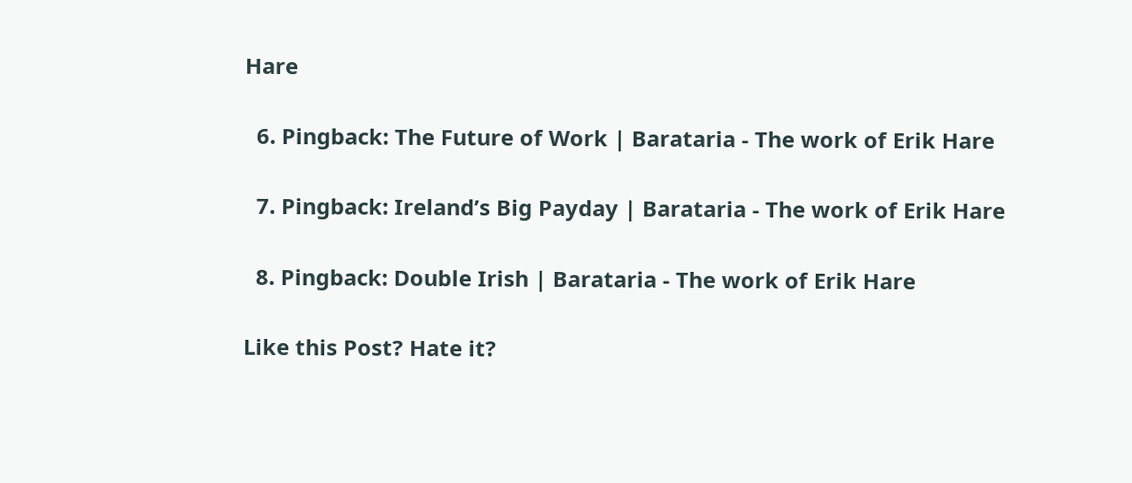Hare

  6. Pingback: The Future of Work | Barataria - The work of Erik Hare

  7. Pingback: Ireland’s Big Payday | Barataria - The work of Erik Hare

  8. Pingback: Double Irish | Barataria - The work of Erik Hare

Like this Post? Hate it?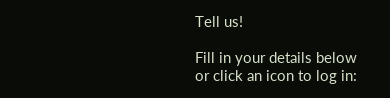Tell us!

Fill in your details below or click an icon to log in: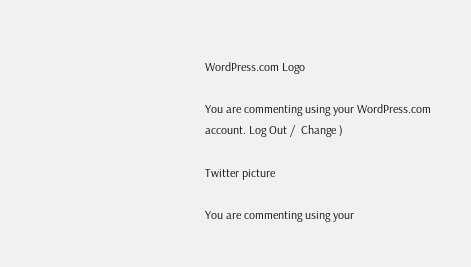WordPress.com Logo

You are commenting using your WordPress.com account. Log Out /  Change )

Twitter picture

You are commenting using your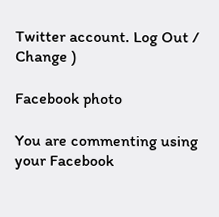Twitter account. Log Out /  Change )

Facebook photo

You are commenting using your Facebook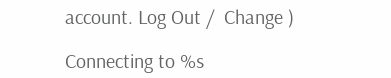account. Log Out /  Change )

Connecting to %s